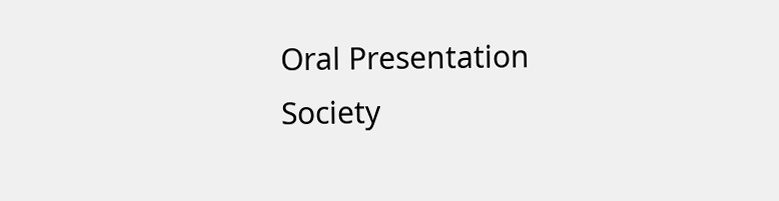Oral Presentation Society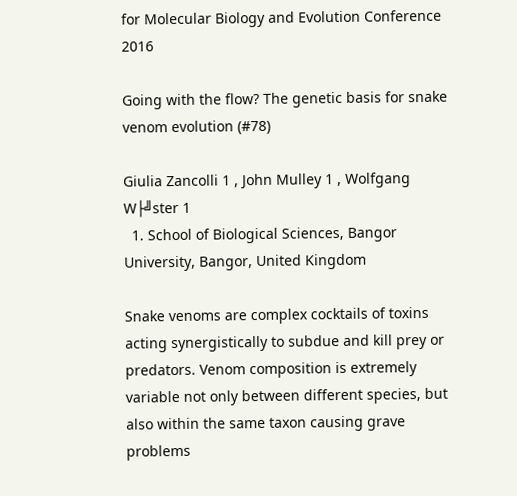for Molecular Biology and Evolution Conference 2016

Going with the flow? The genetic basis for snake venom evolution (#78)

Giulia Zancolli 1 , John Mulley 1 , Wolfgang W├╝ster 1
  1. School of Biological Sciences, Bangor University, Bangor, United Kingdom

Snake venoms are complex cocktails of toxins acting synergistically to subdue and kill prey or predators. Venom composition is extremely variable not only between different species, but also within the same taxon causing grave problems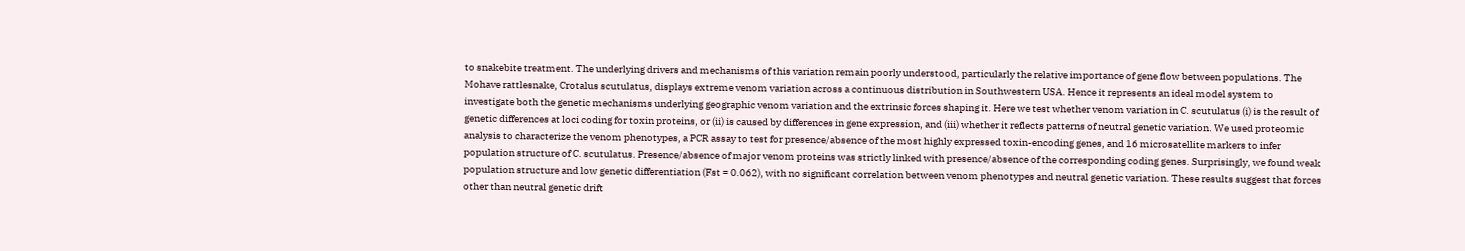to snakebite treatment. The underlying drivers and mechanisms of this variation remain poorly understood, particularly the relative importance of gene flow between populations. The Mohave rattlesnake, Crotalus scutulatus, displays extreme venom variation across a continuous distribution in Southwestern USA. Hence it represents an ideal model system to investigate both the genetic mechanisms underlying geographic venom variation and the extrinsic forces shaping it. Here we test whether venom variation in C. scutulatus (i) is the result of genetic differences at loci coding for toxin proteins, or (ii) is caused by differences in gene expression, and (iii) whether it reflects patterns of neutral genetic variation. We used proteomic analysis to characterize the venom phenotypes, a PCR assay to test for presence/absence of the most highly expressed toxin-encoding genes, and 16 microsatellite markers to infer population structure of C. scutulatus. Presence/absence of major venom proteins was strictly linked with presence/absence of the corresponding coding genes. Surprisingly, we found weak population structure and low genetic differentiation (Fst = 0.062), with no significant correlation between venom phenotypes and neutral genetic variation. These results suggest that forces other than neutral genetic drift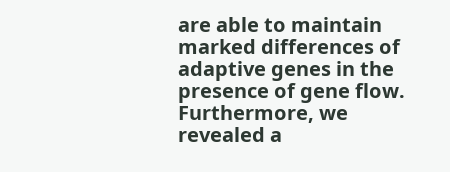are able to maintain marked differences of adaptive genes in the presence of gene flow. Furthermore, we revealed a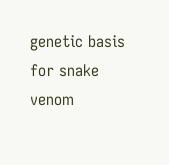genetic basis for snake venom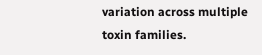variation across multiple toxin families.